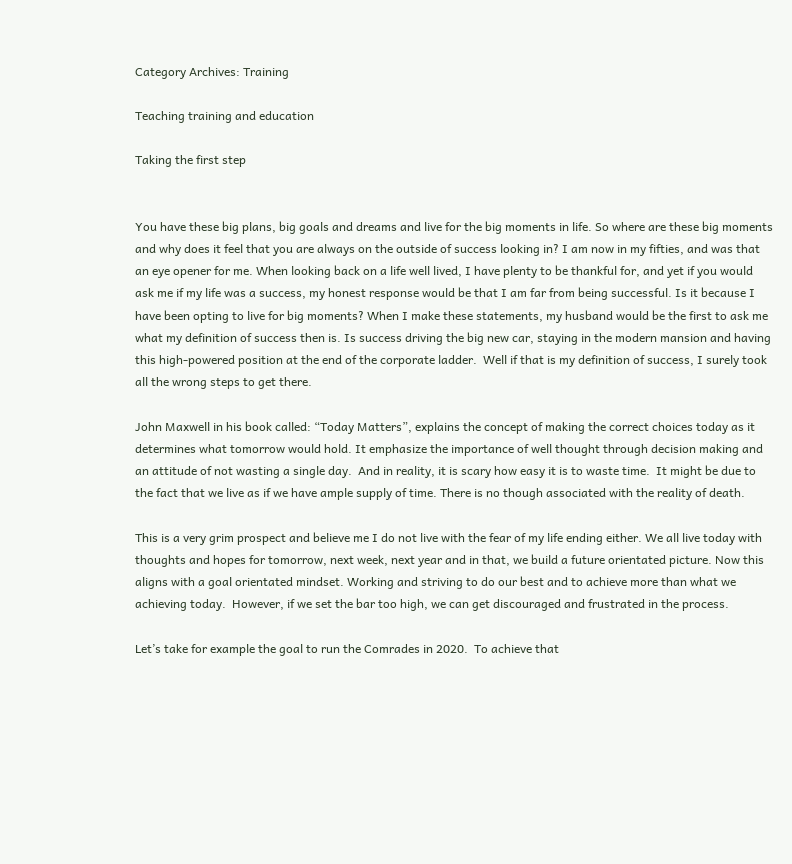Category Archives: Training

Teaching training and education

Taking the first step


You have these big plans, big goals and dreams and live for the big moments in life. So where are these big moments and why does it feel that you are always on the outside of success looking in? I am now in my fifties, and was that an eye opener for me. When looking back on a life well lived, I have plenty to be thankful for, and yet if you would ask me if my life was a success, my honest response would be that I am far from being successful. Is it because I have been opting to live for big moments? When I make these statements, my husband would be the first to ask me what my definition of success then is. Is success driving the big new car, staying in the modern mansion and having this high-powered position at the end of the corporate ladder.  Well if that is my definition of success, I surely took all the wrong steps to get there.

John Maxwell in his book called: “Today Matters”, explains the concept of making the correct choices today as it determines what tomorrow would hold. It emphasize the importance of well thought through decision making and an attitude of not wasting a single day.  And in reality, it is scary how easy it is to waste time.  It might be due to the fact that we live as if we have ample supply of time. There is no though associated with the reality of death.

This is a very grim prospect and believe me I do not live with the fear of my life ending either. We all live today with thoughts and hopes for tomorrow, next week, next year and in that, we build a future orientated picture. Now this aligns with a goal orientated mindset. Working and striving to do our best and to achieve more than what we achieving today.  However, if we set the bar too high, we can get discouraged and frustrated in the process.

Let’s take for example the goal to run the Comrades in 2020.  To achieve that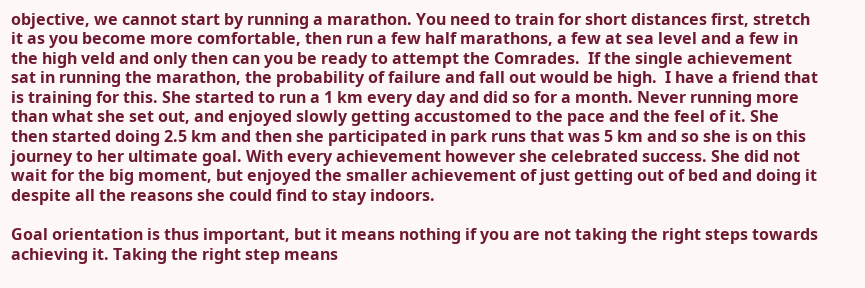objective, we cannot start by running a marathon. You need to train for short distances first, stretch it as you become more comfortable, then run a few half marathons, a few at sea level and a few in the high veld and only then can you be ready to attempt the Comrades.  If the single achievement sat in running the marathon, the probability of failure and fall out would be high.  I have a friend that is training for this. She started to run a 1 km every day and did so for a month. Never running more than what she set out, and enjoyed slowly getting accustomed to the pace and the feel of it. She then started doing 2.5 km and then she participated in park runs that was 5 km and so she is on this journey to her ultimate goal. With every achievement however she celebrated success. She did not wait for the big moment, but enjoyed the smaller achievement of just getting out of bed and doing it despite all the reasons she could find to stay indoors.

Goal orientation is thus important, but it means nothing if you are not taking the right steps towards achieving it. Taking the right step means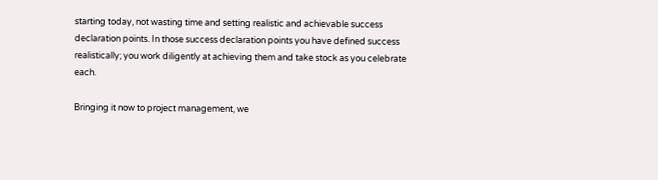starting today, not wasting time and setting realistic and achievable success declaration points. In those success declaration points you have defined success realistically; you work diligently at achieving them and take stock as you celebrate each.

Bringing it now to project management, we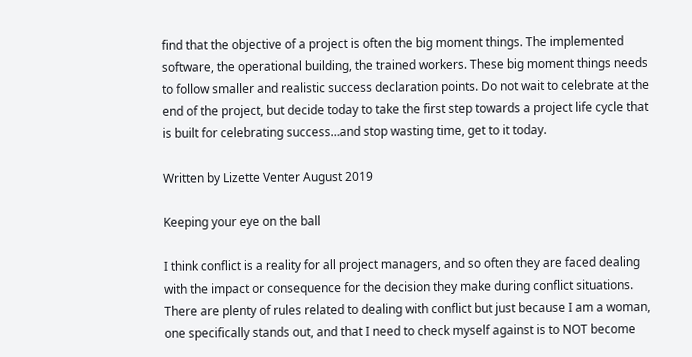find that the objective of a project is often the big moment things. The implemented software, the operational building, the trained workers. These big moment things needs to follow smaller and realistic success declaration points. Do not wait to celebrate at the end of the project, but decide today to take the first step towards a project life cycle that is built for celebrating success…and stop wasting time, get to it today.

Written by Lizette Venter August 2019

Keeping your eye on the ball

I think conflict is a reality for all project managers, and so often they are faced dealing with the impact or consequence for the decision they make during conflict situations. There are plenty of rules related to dealing with conflict but just because I am a woman, one specifically stands out, and that I need to check myself against is to NOT become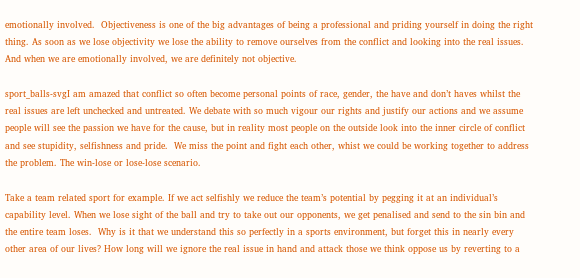emotionally involved.  Objectiveness is one of the big advantages of being a professional and priding yourself in doing the right thing. As soon as we lose objectivity we lose the ability to remove ourselves from the conflict and looking into the real issues. And when we are emotionally involved, we are definitely not objective.

sport_balls-svgI am amazed that conflict so often become personal points of race, gender, the have and don’t haves whilst the real issues are left unchecked and untreated. We debate with so much vigour our rights and justify our actions and we assume people will see the passion we have for the cause, but in reality most people on the outside look into the inner circle of conflict and see stupidity, selfishness and pride.  We miss the point and fight each other, whist we could be working together to address the problem. The win-lose or lose-lose scenario.

Take a team related sport for example. If we act selfishly we reduce the team’s potential by pegging it at an individual’s capability level. When we lose sight of the ball and try to take out our opponents, we get penalised and send to the sin bin and the entire team loses.  Why is it that we understand this so perfectly in a sports environment, but forget this in nearly every other area of our lives? How long will we ignore the real issue in hand and attack those we think oppose us by reverting to a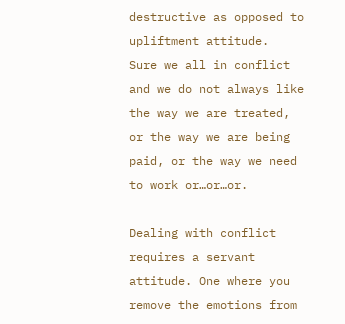destructive as opposed to upliftment attitude.  Sure we all in conflict and we do not always like the way we are treated, or the way we are being paid, or the way we need to work or…or…or.

Dealing with conflict requires a servant attitude. One where you remove the emotions from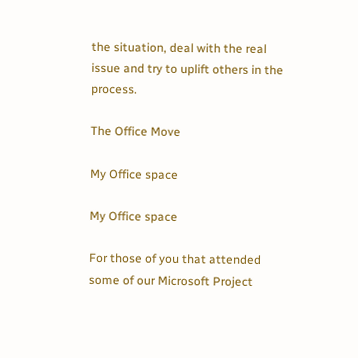the situation, deal with the real issue and try to uplift others in the process.

The Office Move

My Office space

My Office space

For those of you that attended some of our Microsoft Project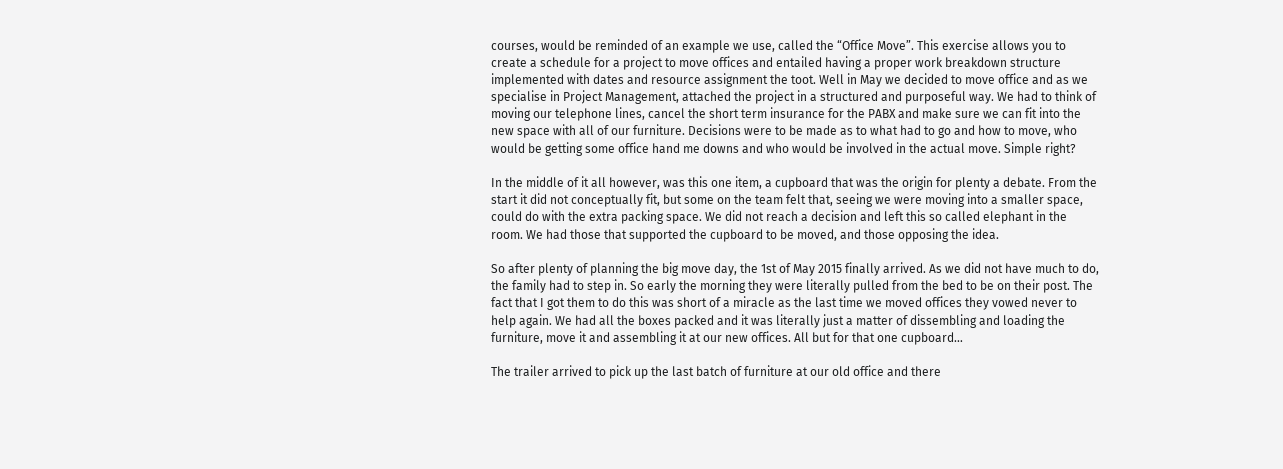courses, would be reminded of an example we use, called the “Office Move”. This exercise allows you to create a schedule for a project to move offices and entailed having a proper work breakdown structure implemented with dates and resource assignment the toot. Well in May we decided to move office and as we specialise in Project Management, attached the project in a structured and purposeful way. We had to think of moving our telephone lines, cancel the short term insurance for the PABX and make sure we can fit into the new space with all of our furniture. Decisions were to be made as to what had to go and how to move, who would be getting some office hand me downs and who would be involved in the actual move. Simple right?

In the middle of it all however, was this one item, a cupboard that was the origin for plenty a debate. From the start it did not conceptually fit, but some on the team felt that, seeing we were moving into a smaller space, could do with the extra packing space. We did not reach a decision and left this so called elephant in the room. We had those that supported the cupboard to be moved, and those opposing the idea.

So after plenty of planning the big move day, the 1st of May 2015 finally arrived. As we did not have much to do, the family had to step in. So early the morning they were literally pulled from the bed to be on their post. The fact that I got them to do this was short of a miracle as the last time we moved offices they vowed never to help again. We had all the boxes packed and it was literally just a matter of dissembling and loading the furniture, move it and assembling it at our new offices. All but for that one cupboard…

The trailer arrived to pick up the last batch of furniture at our old office and there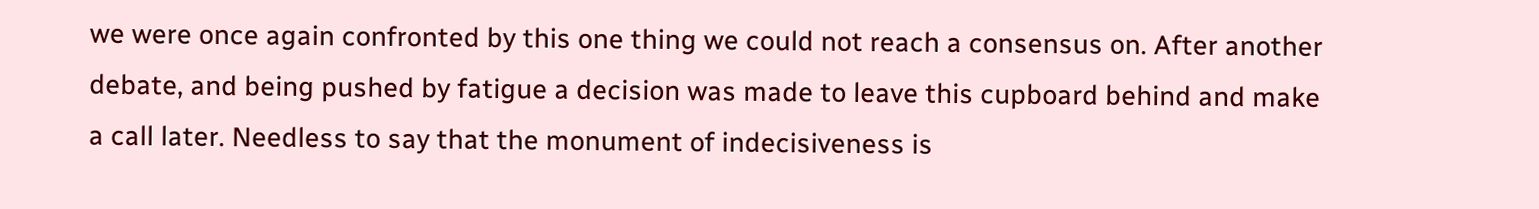we were once again confronted by this one thing we could not reach a consensus on. After another debate, and being pushed by fatigue a decision was made to leave this cupboard behind and make a call later. Needless to say that the monument of indecisiveness is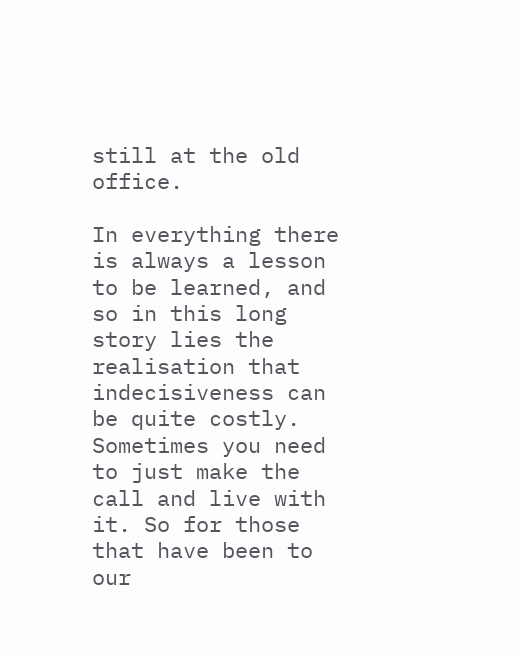still at the old office.

In everything there is always a lesson to be learned, and so in this long story lies the realisation that indecisiveness can be quite costly. Sometimes you need to just make the call and live with it. So for those that have been to our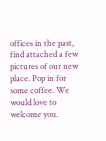offices in the past, find attached a few pictures of our new place. Pop in for some coffee. We would love to welcome you.